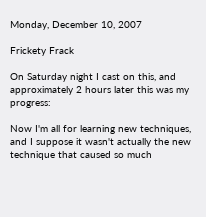Monday, December 10, 2007

Frickety Frack

On Saturday night I cast on this, and approximately 2 hours later this was my progress:

Now I'm all for learning new techniques, and I suppose it wasn't actually the new technique that caused so much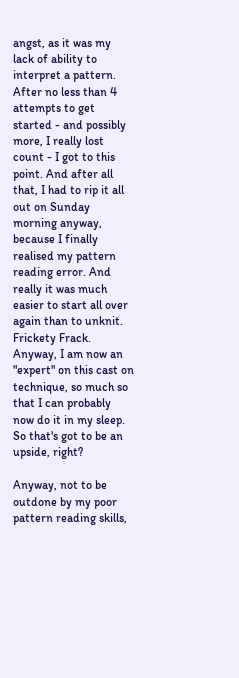angst, as it was my lack of ability to interpret a pattern. After no less than 4 attempts to get started - and possibly more, I really lost count - I got to this point. And after all that, I had to rip it all out on Sunday morning anyway, because I finally realised my pattern reading error. And really it was much easier to start all over again than to unknit. Frickety Frack. Anyway, I am now an "expert" on this cast on technique, so much so that I can probably now do it in my sleep. So that's got to be an upside, right?

Anyway, not to be outdone by my poor pattern reading skills,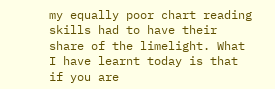my equally poor chart reading skills had to have their share of the limelight. What I have learnt today is that if you are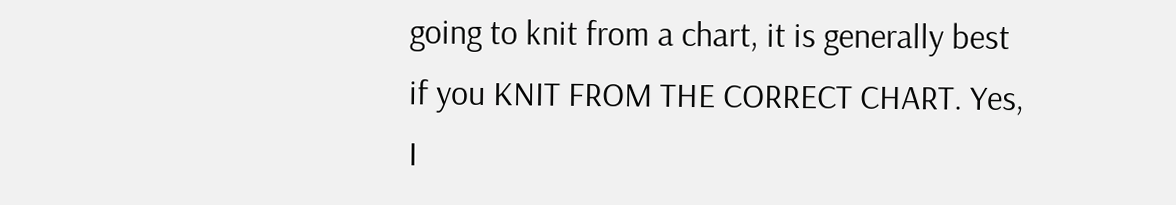going to knit from a chart, it is generally best if you KNIT FROM THE CORRECT CHART. Yes, I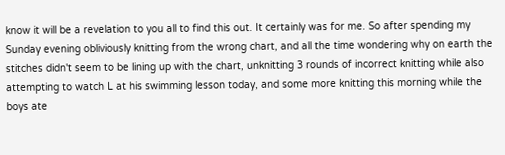know it will be a revelation to you all to find this out. It certainly was for me. So after spending my Sunday evening obliviously knitting from the wrong chart, and all the time wondering why on earth the stitches didn't seem to be lining up with the chart, unknitting 3 rounds of incorrect knitting while also attempting to watch L at his swimming lesson today, and some more knitting this morning while the boys ate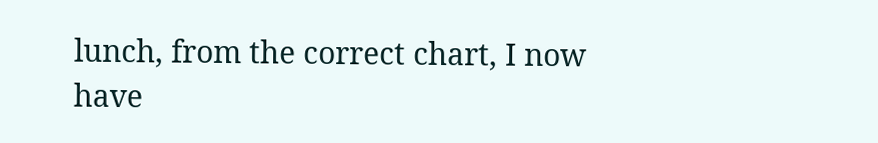lunch, from the correct chart, I now have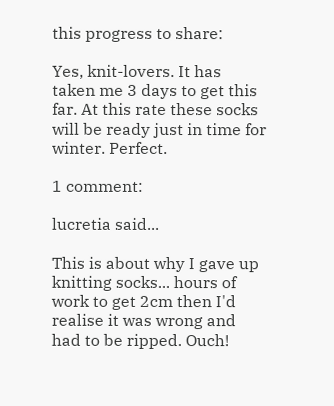this progress to share:

Yes, knit-lovers. It has taken me 3 days to get this far. At this rate these socks will be ready just in time for winter. Perfect.

1 comment:

lucretia said...

This is about why I gave up knitting socks... hours of work to get 2cm then I'd realise it was wrong and had to be ripped. Ouch!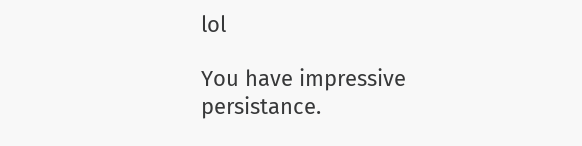lol

You have impressive persistance.